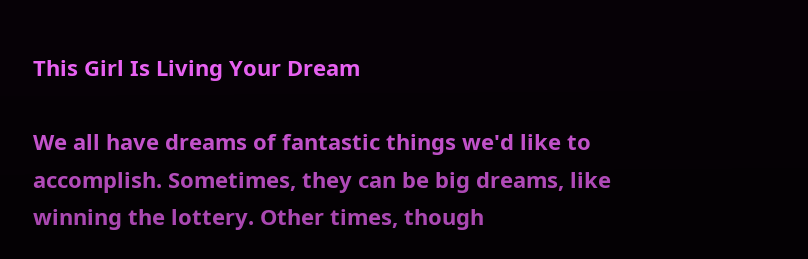This Girl Is Living Your Dream

We all have dreams of fantastic things we'd like to accomplish. Sometimes, they can be big dreams, like winning the lottery. Other times, though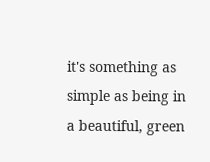it's something as simple as being in a beautiful, green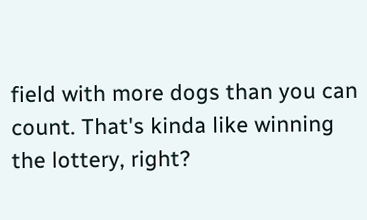field with more dogs than you can count. That's kinda like winning the lottery, right?